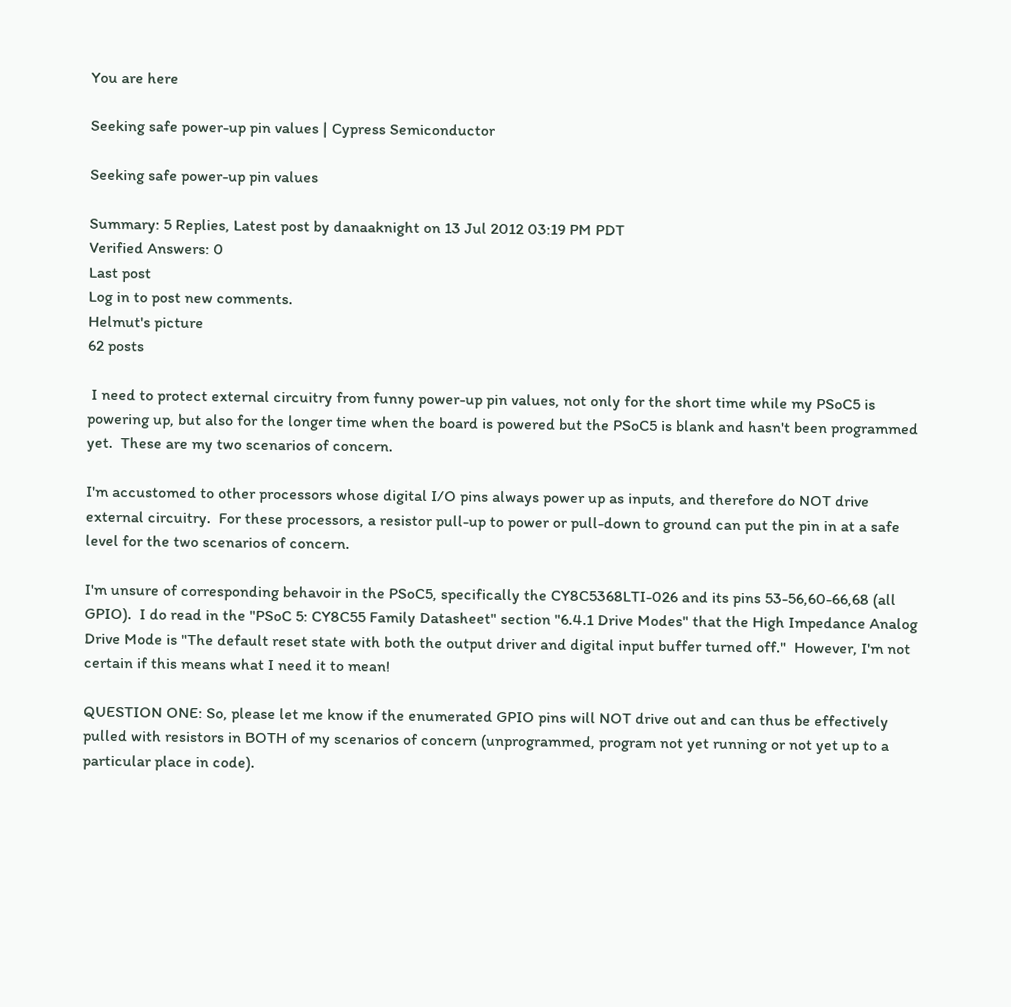You are here

Seeking safe power-up pin values | Cypress Semiconductor

Seeking safe power-up pin values

Summary: 5 Replies, Latest post by danaaknight on 13 Jul 2012 03:19 PM PDT
Verified Answers: 0
Last post
Log in to post new comments.
Helmut's picture
62 posts

 I need to protect external circuitry from funny power-up pin values, not only for the short time while my PSoC5 is powering up, but also for the longer time when the board is powered but the PSoC5 is blank and hasn't been programmed yet.  These are my two scenarios of concern.

I'm accustomed to other processors whose digital I/O pins always power up as inputs, and therefore do NOT drive external circuitry.  For these processors, a resistor pull-up to power or pull-down to ground can put the pin in at a safe level for the two scenarios of concern.

I'm unsure of corresponding behavoir in the PSoC5, specifically the CY8C5368LTI-026 and its pins 53-56,60-66,68 (all GPIO).  I do read in the "PSoC 5: CY8C55 Family Datasheet" section "6.4.1 Drive Modes" that the High Impedance Analog Drive Mode is "The default reset state with both the output driver and digital input buffer turned off."  However, I'm not certain if this means what I need it to mean!

QUESTION ONE: So, please let me know if the enumerated GPIO pins will NOT drive out and can thus be effectively pulled with resistors in BOTH of my scenarios of concern (unprogrammed, program not yet running or not yet up to a particular place in code).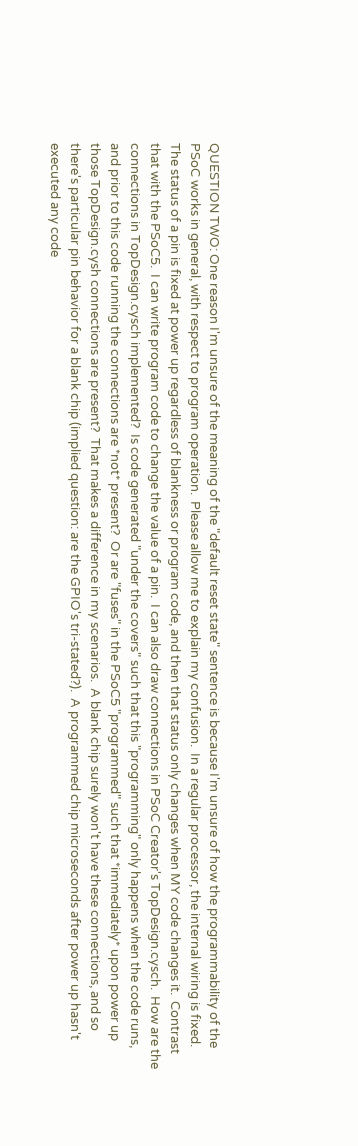QUESTION TWO: One reason I'm unsure of the meaning of the "default reset state" sentence is because I'm unsure of how the programmability of the PSoC works in general, with respect to program operation.  Please allow me to explain my confusion.  In a regular processor, the internal wiring is fixed.  The status of a pin is fixed at power up regardless of blankness or program code, and then that status only changes when MY code changes it.  Contrast that with the PSoC5.  I can write program code to change the value of a pin.  I can also draw connections in PSoC Creator's TopDesign.cysch.  How are the connections in TopDesign.cysch implemented?  Is code generated "under the covers" such that this "programming" only happens when the code runs, and prior to this code running the connections are *not* present?  Or are "fuses" in the PSoC5 "programmed" such that *immediately* upon power up those TopDesign.cysh connections are present?  That makes a difference in my scenarios.  A blank chip surely won't have these connections, and so there's particular pin behavior for a blank chip (implied question: are the GPIO's tri-stated?).  A programmed chip microseconds after power up hasn't executed any code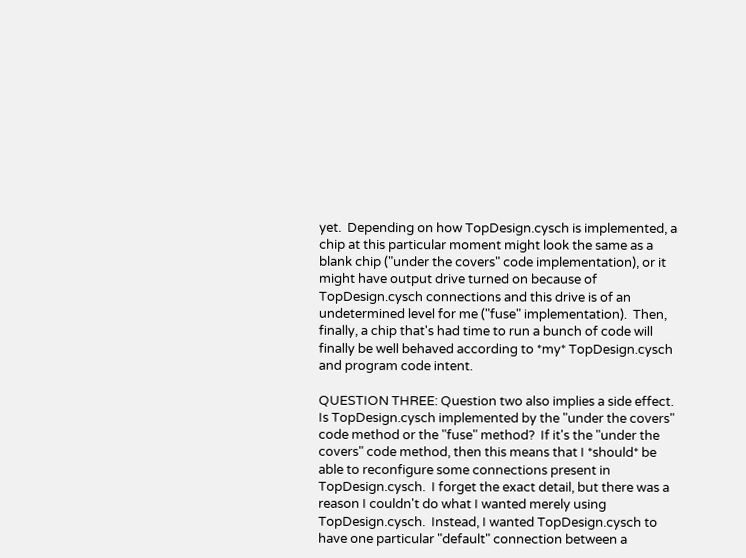yet.  Depending on how TopDesign.cysch is implemented, a chip at this particular moment might look the same as a blank chip ("under the covers" code implementation), or it might have output drive turned on because of TopDesign.cysch connections and this drive is of an undetermined level for me ("fuse" implementation).  Then, finally, a chip that's had time to run a bunch of code will finally be well behaved according to *my* TopDesign.cysch and program code intent.

QUESTION THREE: Question two also implies a side effect.  Is TopDesign.cysch implemented by the "under the covers" code method or the "fuse" method?  If it's the "under the covers" code method, then this means that I *should* be able to reconfigure some connections present in TopDesign.cysch.  I forget the exact detail, but there was a reason I couldn't do what I wanted merely using TopDesign.cysch.  Instead, I wanted TopDesign.cysch to have one particular "default" connection between a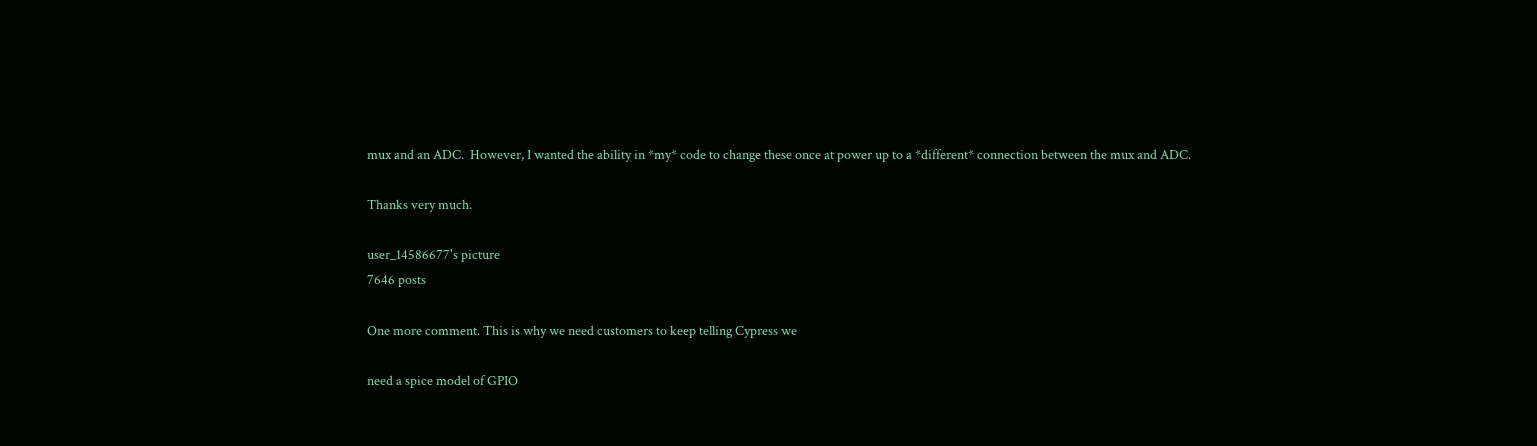mux and an ADC.  However, I wanted the ability in *my* code to change these once at power up to a *different* connection between the mux and ADC.

Thanks very much.

user_14586677's picture
7646 posts

One more comment. This is why we need customers to keep telling Cypress we

need a spice model of GPIO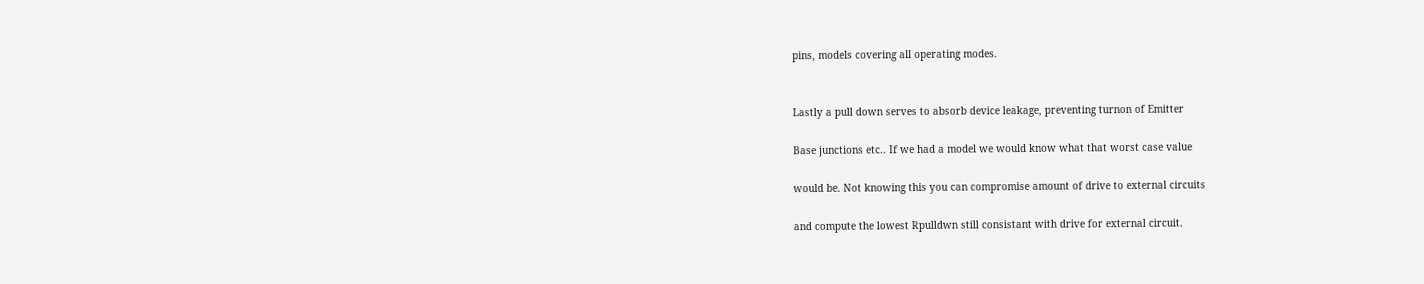pins, models covering all operating modes.


Lastly a pull down serves to absorb device leakage, preventing turnon of Emitter

Base junctions etc.. If we had a model we would know what that worst case value

would be. Not knowing this you can compromise amount of drive to external circuits

and compute the lowest Rpulldwn still consistant with drive for external circuit.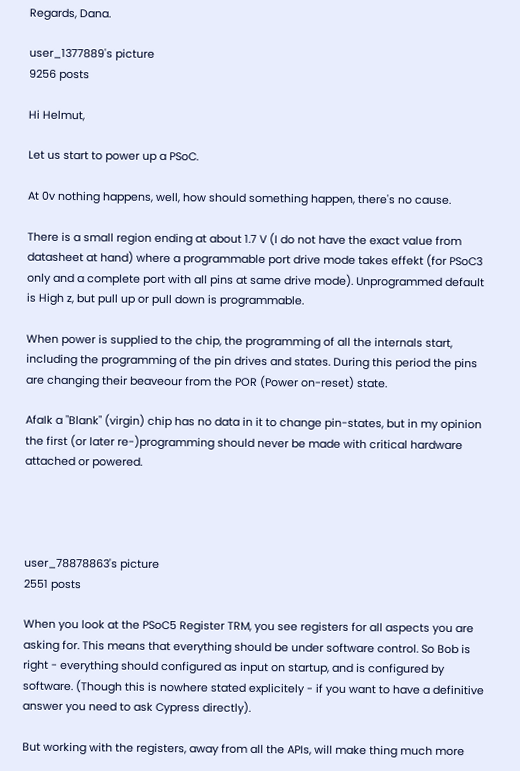Regards, Dana.

user_1377889's picture
9256 posts

Hi Helmut,

Let us start to power up a PSoC.

At 0v nothing happens, well, how should something happen, there's no cause.

There is a small region ending at about 1.7 V (I do not have the exact value from datasheet at hand) where a programmable port drive mode takes effekt (for PSoC3 only and a complete port with all pins at same drive mode). Unprogrammed default is High z, but pull up or pull down is programmable.

When power is supplied to the chip, the programming of all the internals start, including the programming of the pin drives and states. During this period the pins are changing their beaveour from the POR (Power on-reset) state.

AfaIk a "Blank" (virgin) chip has no data in it to change pin-states, but in my opinion the first (or later re-)programming should never be made with critical hardware attached or powered.




user_78878863's picture
2551 posts

When you look at the PSoC5 Register TRM, you see registers for all aspects you are asking for. This means that everything should be under software control. So Bob is right - everything should configured as input on startup, and is configured by software. (Though this is nowhere stated explicitely - if you want to have a definitive answer you need to ask Cypress directly).

But working with the registers, away from all the APIs, will make thing much more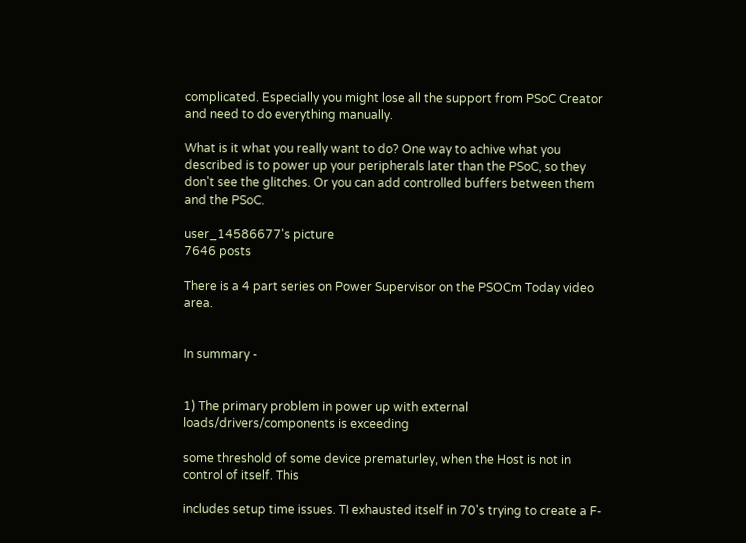complicated. Especially you might lose all the support from PSoC Creator and need to do everything manually.

What is it what you really want to do? One way to achive what you described is to power up your peripherals later than the PSoC, so they don't see the glitches. Or you can add controlled buffers between them and the PSoC.

user_14586677's picture
7646 posts

There is a 4 part series on Power Supervisor on the PSOCm Today video area.


In summary -


1) The primary problem in power up with external loads/drivers/components is exceeding

some threshold of some device prematurley, when the Host is not in control of itself. This

includes setup time issues. TI exhausted itself in 70's trying to create a F-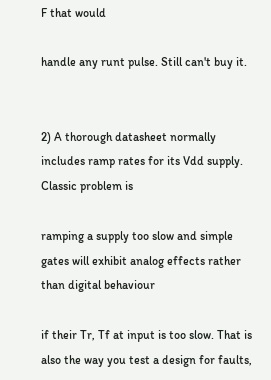F that would

handle any runt pulse. Still can't buy it.


2) A thorough datasheet normally includes ramp rates for its Vdd supply. Classic problem is

ramping a supply too slow and simple gates will exhibit analog effects rather than digital behaviour

if their Tr, Tf at input is too slow. That is also the way you test a design for faults,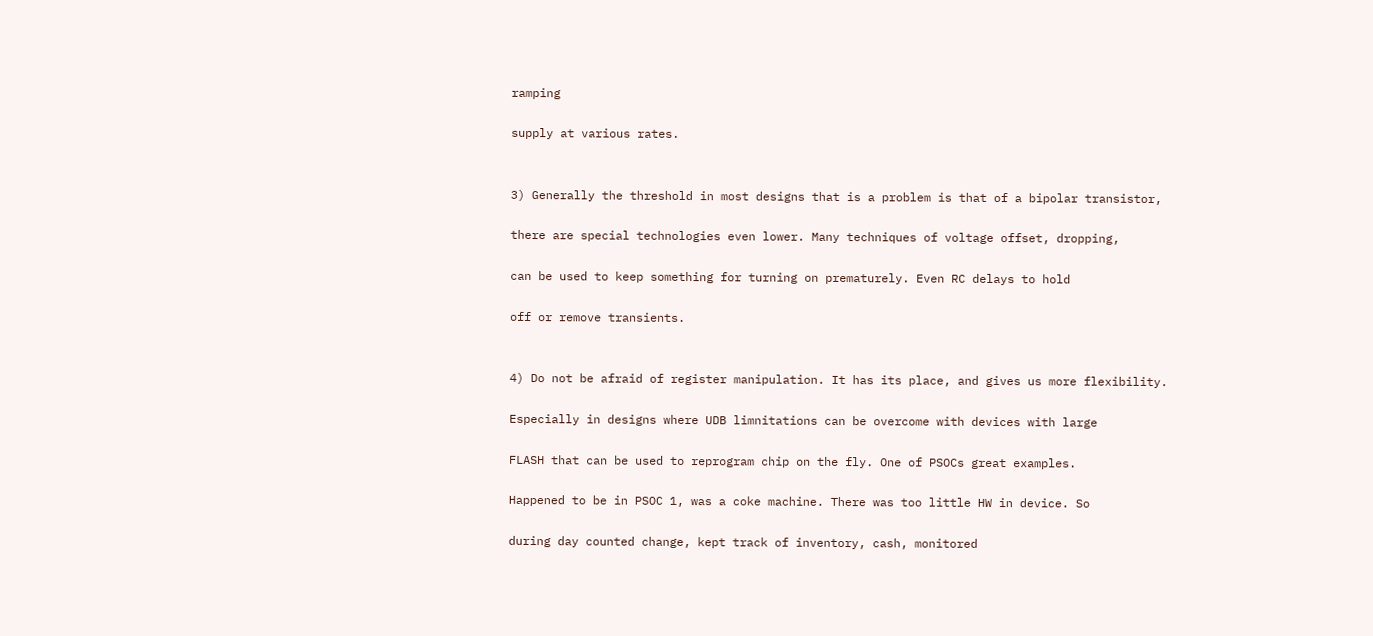ramping

supply at various rates.


3) Generally the threshold in most designs that is a problem is that of a bipolar transistor,

there are special technologies even lower. Many techniques of voltage offset, dropping,

can be used to keep something for turning on prematurely. Even RC delays to hold

off or remove transients.


4) Do not be afraid of register manipulation. It has its place, and gives us more flexibility.

Especially in designs where UDB limnitations can be overcome with devices with large

FLASH that can be used to reprogram chip on the fly. One of PSOCs great examples.

Happened to be in PSOC 1, was a coke machine. There was too little HW in device. So

during day counted change, kept track of inventory, cash, monitored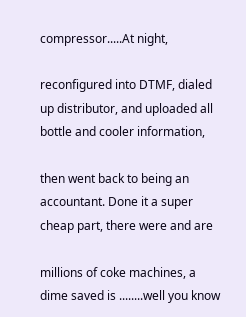compressor.....At night,

reconfigured into DTMF, dialed up distributor, and uploaded all bottle and cooler information,

then went back to being an accountant. Done it a super cheap part, there were and are

millions of coke machines, a dime saved is ........well you know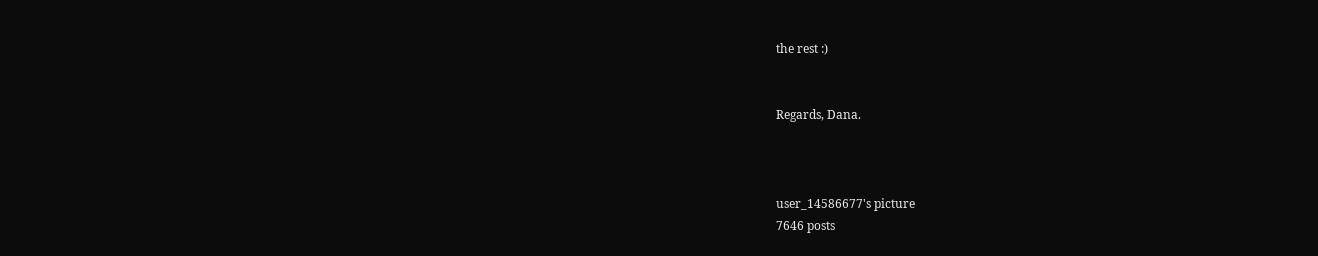the rest :)


Regards, Dana.



user_14586677's picture
7646 posts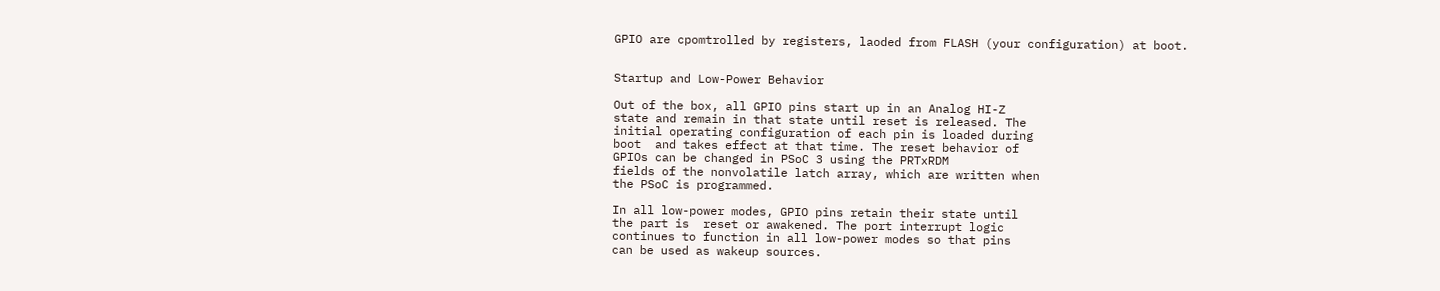GPIO are cpomtrolled by registers, laoded from FLASH (your configuration) at boot.


Startup and Low-Power Behavior

Out of the box, all GPIO pins start up in an Analog HI-Z
state and remain in that state until reset is released. The
initial operating configuration of each pin is loaded during
boot  and takes effect at that time. The reset behavior of
GPIOs can be changed in PSoC 3 using the PRTxRDM
fields of the nonvolatile latch array, which are written when
the PSoC is programmed.

In all low-power modes, GPIO pins retain their state until
the part is  reset or awakened. The port interrupt logic
continues to function in all low-power modes so that pins
can be used as wakeup sources.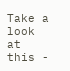Take a look at this -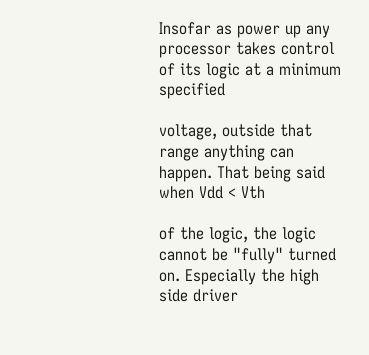Insofar as power up any processor takes control of its logic at a minimum specified

voltage, outside that range anything can happen. That being said when Vdd < Vth

of the logic, the logic cannot be "fully" turned on. Especially the high side driver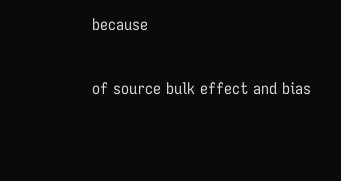because

of source bulk effect and bias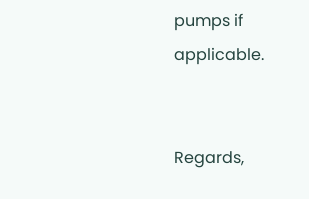pumps if applicable.


Regards,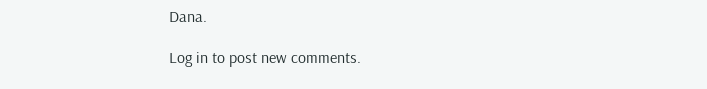Dana.

Log in to post new comments.